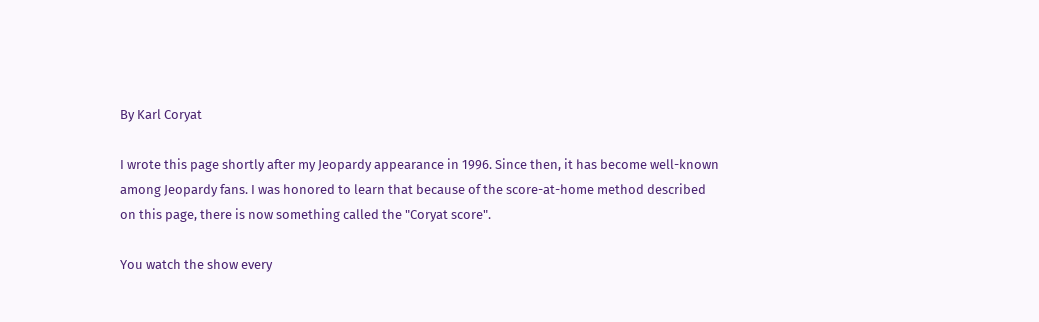By Karl Coryat

I wrote this page shortly after my Jeopardy appearance in 1996. Since then, it has become well-known among Jeopardy fans. I was honored to learn that because of the score-at-home method described on this page, there is now something called the "Coryat score".

You watch the show every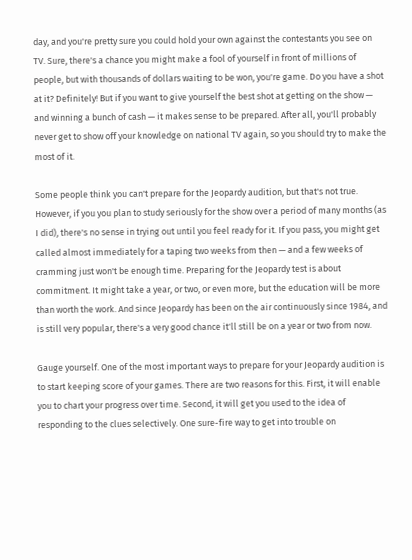day, and you're pretty sure you could hold your own against the contestants you see on TV. Sure, there's a chance you might make a fool of yourself in front of millions of people, but with thousands of dollars waiting to be won, you're game. Do you have a shot at it? Definitely! But if you want to give yourself the best shot at getting on the show — and winning a bunch of cash — it makes sense to be prepared. After all, you'll probably never get to show off your knowledge on national TV again, so you should try to make the most of it.

Some people think you can't prepare for the Jeopardy audition, but that's not true. However, if you you plan to study seriously for the show over a period of many months (as I did), there's no sense in trying out until you feel ready for it. If you pass, you might get called almost immediately for a taping two weeks from then — and a few weeks of cramming just won't be enough time. Preparing for the Jeopardy test is about commitment. It might take a year, or two, or even more, but the education will be more than worth the work. And since Jeopardy has been on the air continuously since 1984, and is still very popular, there's a very good chance it'll still be on a year or two from now.

Gauge yourself. One of the most important ways to prepare for your Jeopardy audition is to start keeping score of your games. There are two reasons for this. First, it will enable you to chart your progress over time. Second, it will get you used to the idea of responding to the clues selectively. One sure-fire way to get into trouble on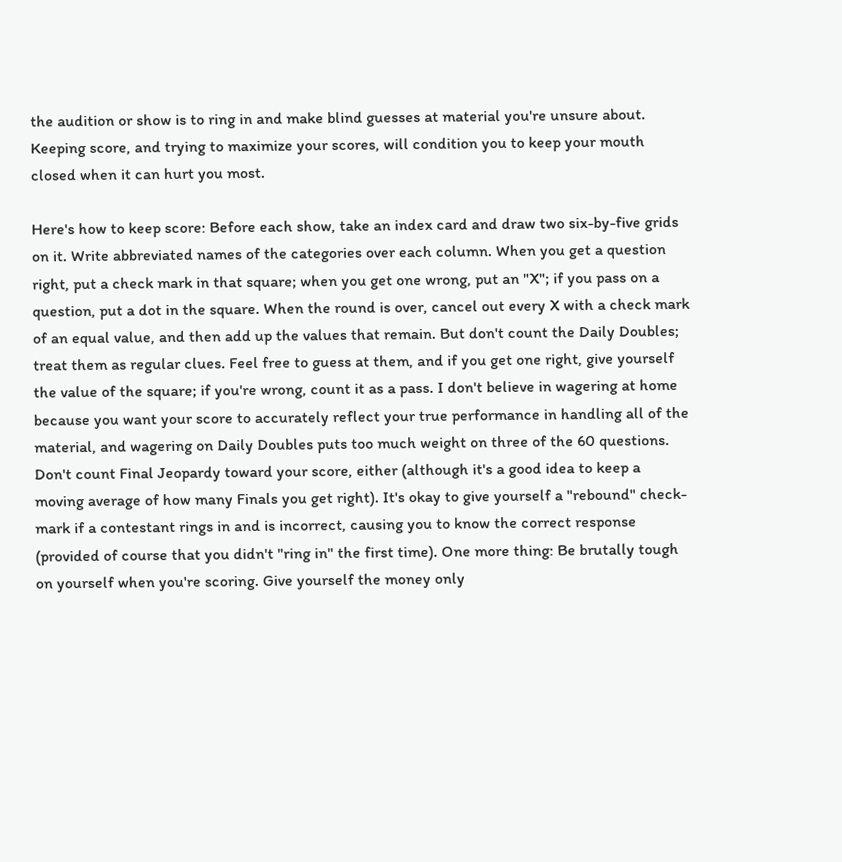the audition or show is to ring in and make blind guesses at material you're unsure about. Keeping score, and trying to maximize your scores, will condition you to keep your mouth closed when it can hurt you most.

Here's how to keep score: Before each show, take an index card and draw two six-by-five grids on it. Write abbreviated names of the categories over each column. When you get a question right, put a check mark in that square; when you get one wrong, put an "X"; if you pass on a question, put a dot in the square. When the round is over, cancel out every X with a check mark of an equal value, and then add up the values that remain. But don't count the Daily Doubles; treat them as regular clues. Feel free to guess at them, and if you get one right, give yourself the value of the square; if you're wrong, count it as a pass. I don't believe in wagering at home because you want your score to accurately reflect your true performance in handling all of the material, and wagering on Daily Doubles puts too much weight on three of the 60 questions. Don't count Final Jeopardy toward your score, either (although it's a good idea to keep a moving average of how many Finals you get right). It's okay to give yourself a "rebound" check-mark if a contestant rings in and is incorrect, causing you to know the correct response (provided of course that you didn't "ring in" the first time). One more thing: Be brutally tough on yourself when you're scoring. Give yourself the money only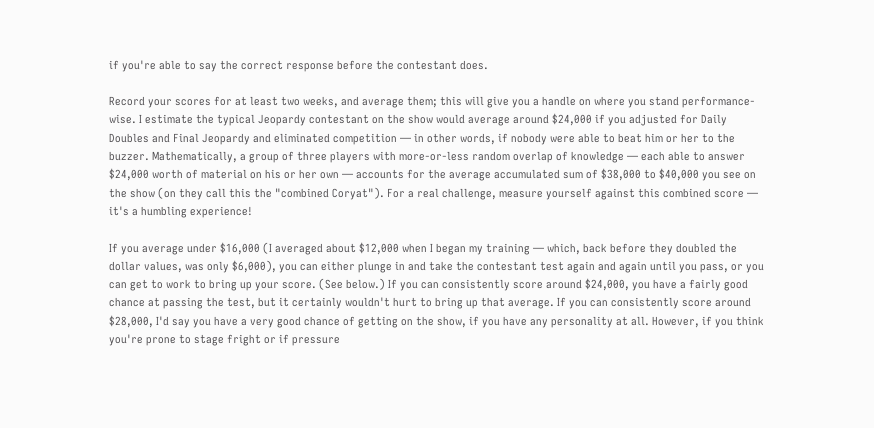if you're able to say the correct response before the contestant does.

Record your scores for at least two weeks, and average them; this will give you a handle on where you stand performance-wise. I estimate the typical Jeopardy contestant on the show would average around $24,000 if you adjusted for Daily Doubles and Final Jeopardy and eliminated competition — in other words, if nobody were able to beat him or her to the buzzer. Mathematically, a group of three players with more-or-less random overlap of knowledge — each able to answer $24,000 worth of material on his or her own — accounts for the average accumulated sum of $38,000 to $40,000 you see on the show (on they call this the "combined Coryat"). For a real challenge, measure yourself against this combined score — it's a humbling experience!

If you average under $16,000 (I averaged about $12,000 when I began my training — which, back before they doubled the dollar values, was only $6,000), you can either plunge in and take the contestant test again and again until you pass, or you can get to work to bring up your score. (See below.) If you can consistently score around $24,000, you have a fairly good chance at passing the test, but it certainly wouldn't hurt to bring up that average. If you can consistently score around $28,000, I'd say you have a very good chance of getting on the show, if you have any personality at all. However, if you think you're prone to stage fright or if pressure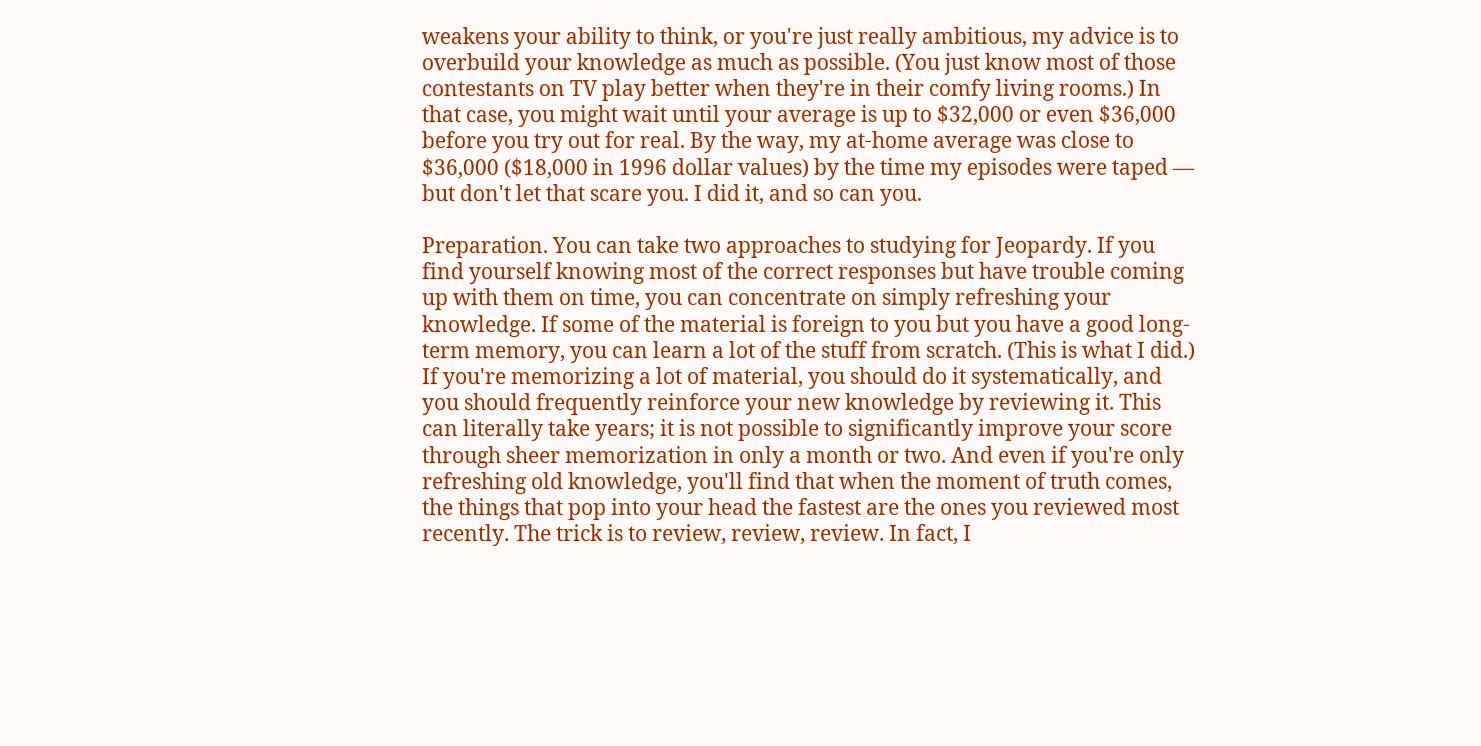weakens your ability to think, or you're just really ambitious, my advice is to overbuild your knowledge as much as possible. (You just know most of those contestants on TV play better when they're in their comfy living rooms.) In that case, you might wait until your average is up to $32,000 or even $36,000 before you try out for real. By the way, my at-home average was close to $36,000 ($18,000 in 1996 dollar values) by the time my episodes were taped — but don't let that scare you. I did it, and so can you.

Preparation. You can take two approaches to studying for Jeopardy. If you find yourself knowing most of the correct responses but have trouble coming up with them on time, you can concentrate on simply refreshing your knowledge. If some of the material is foreign to you but you have a good long-term memory, you can learn a lot of the stuff from scratch. (This is what I did.) If you're memorizing a lot of material, you should do it systematically, and you should frequently reinforce your new knowledge by reviewing it. This can literally take years; it is not possible to significantly improve your score through sheer memorization in only a month or two. And even if you're only refreshing old knowledge, you'll find that when the moment of truth comes, the things that pop into your head the fastest are the ones you reviewed most recently. The trick is to review, review, review. In fact, I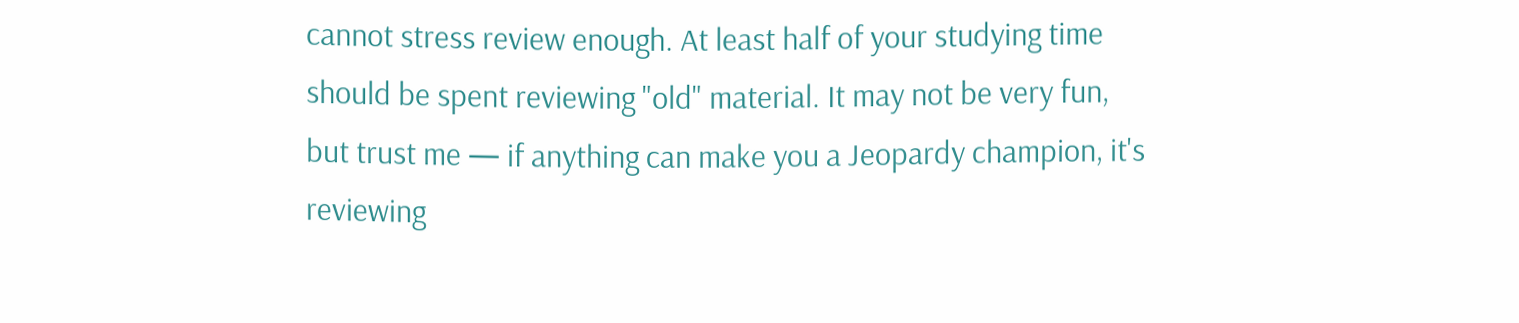cannot stress review enough. At least half of your studying time should be spent reviewing "old" material. It may not be very fun, but trust me — if anything can make you a Jeopardy champion, it's reviewing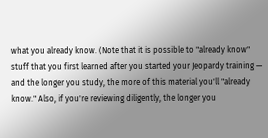what you already know. (Note that it is possible to "already know" stuff that you first learned after you started your Jeopardy training — and the longer you study, the more of this material you'll "already know." Also, if you're reviewing diligently, the longer you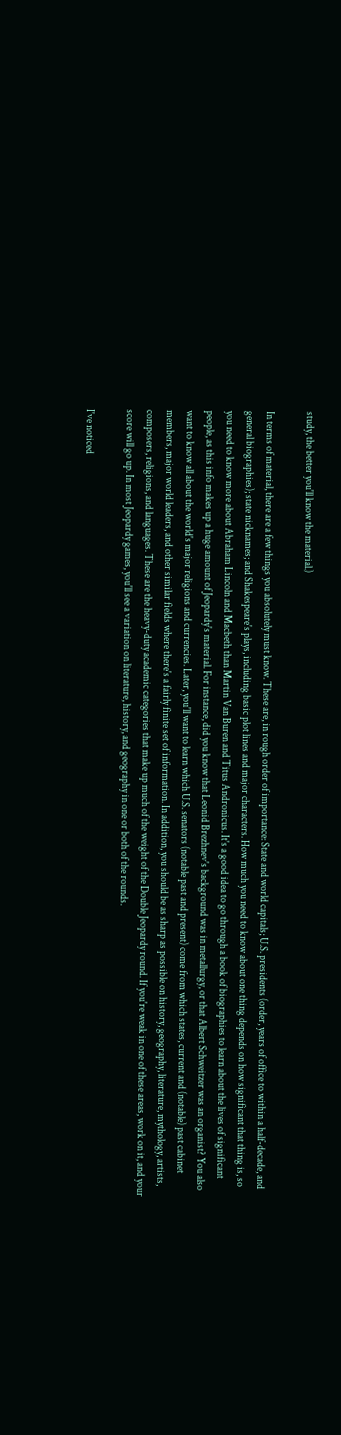study, the better you'll know the material.)

In terms of material, there are a few things you absolutely must know. These are, in rough order of importance: State and world capitals; U.S. presidents (order, years of office to within a half-decade, and general biographies); state nicknames; and Shakespeare's plays, including basic plot lines and major characters. How much you need to know about one thing depends on how significant that thing is, so you need to know more about Abraham Lincoln and Macbeth than Martin Van Buren and Titus Andronicus. It's a good idea to go through a book of biographies to learn about the lives of significant people, as this info makes up a huge amount of Jeopardy's material. For instance, did you know that Leonid Brezhnev's background was in metallurgy, or that Albert Schweitzer was an organist? You also want to know all about the world's major religions and currencies. Later, you'll want to learn which U.S. senators (notable past and present) come from which states, current and (notable) past cabinet members, major world leaders, and other similar fields where there's a fairly finite set of information. In addition, you should be as sharp as possible on history, geography, literature, mythology, artists, composers, religions, and languages. These are the heavy-duty academic categories that make up much of the weight of the Double Jeopardy round. If you're weak in one of these areas, work on it, and your score will go up. In most Jeopardy games, you'll see a variation on literature, history, and geography in one or both of the rounds.

I've noticed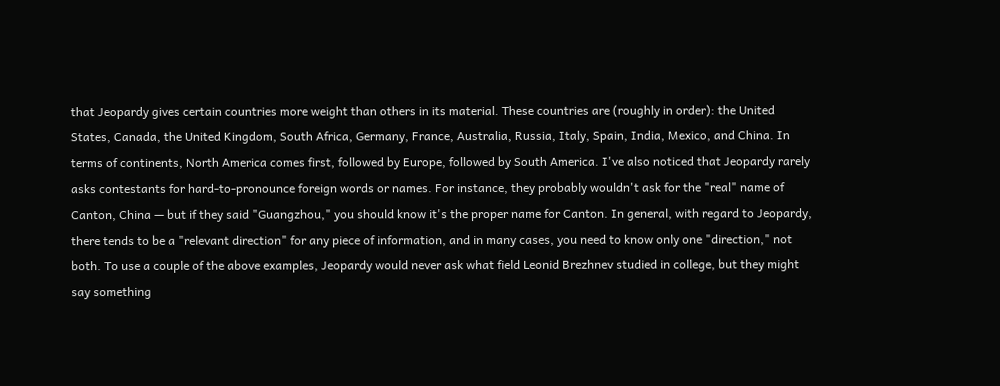that Jeopardy gives certain countries more weight than others in its material. These countries are (roughly in order): the United States, Canada, the United Kingdom, South Africa, Germany, France, Australia, Russia, Italy, Spain, India, Mexico, and China. In terms of continents, North America comes first, followed by Europe, followed by South America. I've also noticed that Jeopardy rarely asks contestants for hard-to-pronounce foreign words or names. For instance, they probably wouldn't ask for the "real" name of Canton, China — but if they said "Guangzhou," you should know it's the proper name for Canton. In general, with regard to Jeopardy, there tends to be a "relevant direction" for any piece of information, and in many cases, you need to know only one "direction," not both. To use a couple of the above examples, Jeopardy would never ask what field Leonid Brezhnev studied in college, but they might say something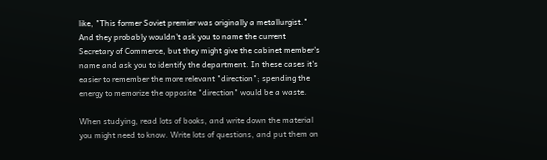like, "This former Soviet premier was originally a metallurgist." And they probably wouldn't ask you to name the current Secretary of Commerce, but they might give the cabinet member's name and ask you to identify the department. In these cases it's easier to remember the more relevant "direction"; spending the energy to memorize the opposite "direction" would be a waste.

When studying, read lots of books, and write down the material you might need to know. Write lots of questions, and put them on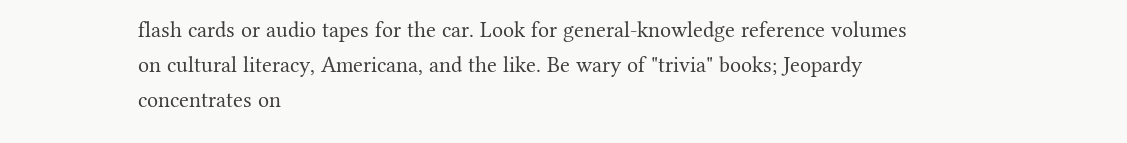flash cards or audio tapes for the car. Look for general-knowledge reference volumes on cultural literacy, Americana, and the like. Be wary of "trivia" books; Jeopardy concentrates on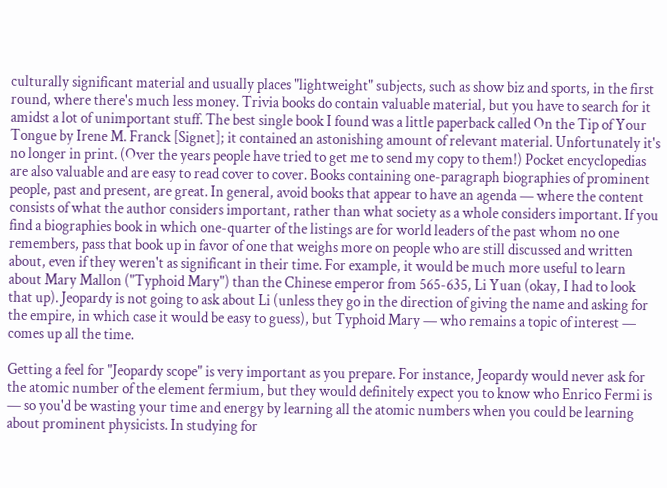culturally significant material and usually places "lightweight" subjects, such as show biz and sports, in the first round, where there's much less money. Trivia books do contain valuable material, but you have to search for it amidst a lot of unimportant stuff. The best single book I found was a little paperback called On the Tip of Your Tongue by Irene M. Franck [Signet]; it contained an astonishing amount of relevant material. Unfortunately it's no longer in print. (Over the years people have tried to get me to send my copy to them!) Pocket encyclopedias are also valuable and are easy to read cover to cover. Books containing one-paragraph biographies of prominent people, past and present, are great. In general, avoid books that appear to have an agenda — where the content consists of what the author considers important, rather than what society as a whole considers important. If you find a biographies book in which one-quarter of the listings are for world leaders of the past whom no one remembers, pass that book up in favor of one that weighs more on people who are still discussed and written about, even if they weren't as significant in their time. For example, it would be much more useful to learn about Mary Mallon ("Typhoid Mary") than the Chinese emperor from 565-635, Li Yuan (okay, I had to look that up). Jeopardy is not going to ask about Li (unless they go in the direction of giving the name and asking for the empire, in which case it would be easy to guess), but Typhoid Mary — who remains a topic of interest — comes up all the time.

Getting a feel for "Jeopardy scope" is very important as you prepare. For instance, Jeopardy would never ask for the atomic number of the element fermium, but they would definitely expect you to know who Enrico Fermi is — so you'd be wasting your time and energy by learning all the atomic numbers when you could be learning about prominent physicists. In studying for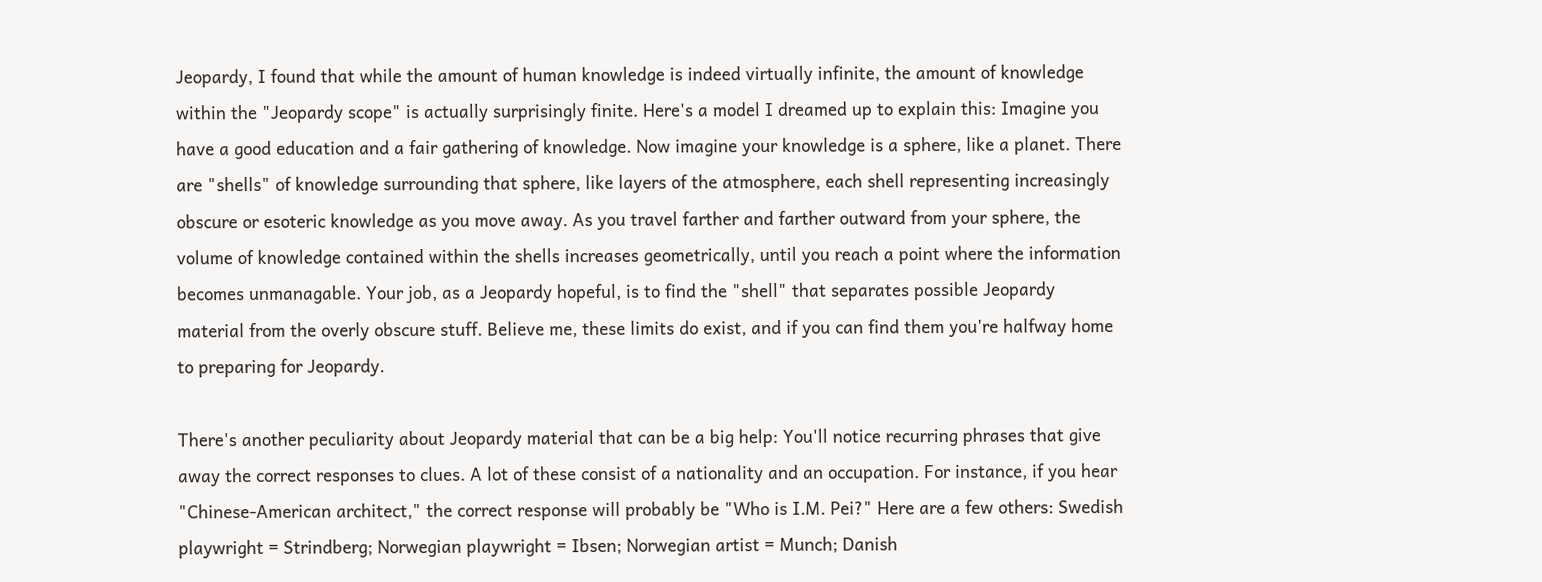Jeopardy, I found that while the amount of human knowledge is indeed virtually infinite, the amount of knowledge within the "Jeopardy scope" is actually surprisingly finite. Here's a model I dreamed up to explain this: Imagine you have a good education and a fair gathering of knowledge. Now imagine your knowledge is a sphere, like a planet. There are "shells" of knowledge surrounding that sphere, like layers of the atmosphere, each shell representing increasingly obscure or esoteric knowledge as you move away. As you travel farther and farther outward from your sphere, the volume of knowledge contained within the shells increases geometrically, until you reach a point where the information becomes unmanagable. Your job, as a Jeopardy hopeful, is to find the "shell" that separates possible Jeopardy material from the overly obscure stuff. Believe me, these limits do exist, and if you can find them you're halfway home to preparing for Jeopardy.

There's another peculiarity about Jeopardy material that can be a big help: You'll notice recurring phrases that give away the correct responses to clues. A lot of these consist of a nationality and an occupation. For instance, if you hear "Chinese-American architect," the correct response will probably be "Who is I.M. Pei?" Here are a few others: Swedish playwright = Strindberg; Norwegian playwright = Ibsen; Norwegian artist = Munch; Danish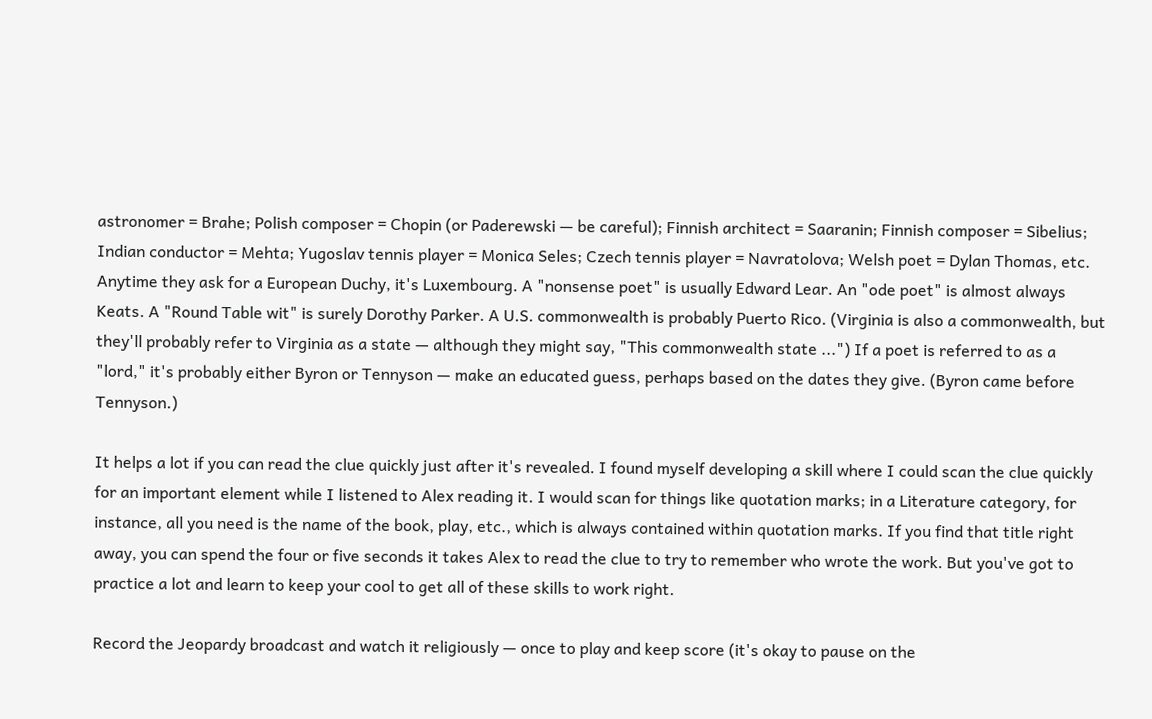astronomer = Brahe; Polish composer = Chopin (or Paderewski — be careful); Finnish architect = Saaranin; Finnish composer = Sibelius; Indian conductor = Mehta; Yugoslav tennis player = Monica Seles; Czech tennis player = Navratolova; Welsh poet = Dylan Thomas, etc. Anytime they ask for a European Duchy, it's Luxembourg. A "nonsense poet" is usually Edward Lear. An "ode poet" is almost always Keats. A "Round Table wit" is surely Dorothy Parker. A U.S. commonwealth is probably Puerto Rico. (Virginia is also a commonwealth, but they'll probably refer to Virginia as a state — although they might say, "This commonwealth state ...") If a poet is referred to as a "lord," it's probably either Byron or Tennyson — make an educated guess, perhaps based on the dates they give. (Byron came before Tennyson.)

It helps a lot if you can read the clue quickly just after it's revealed. I found myself developing a skill where I could scan the clue quickly for an important element while I listened to Alex reading it. I would scan for things like quotation marks; in a Literature category, for instance, all you need is the name of the book, play, etc., which is always contained within quotation marks. If you find that title right away, you can spend the four or five seconds it takes Alex to read the clue to try to remember who wrote the work. But you've got to practice a lot and learn to keep your cool to get all of these skills to work right.

Record the Jeopardy broadcast and watch it religiously — once to play and keep score (it's okay to pause on the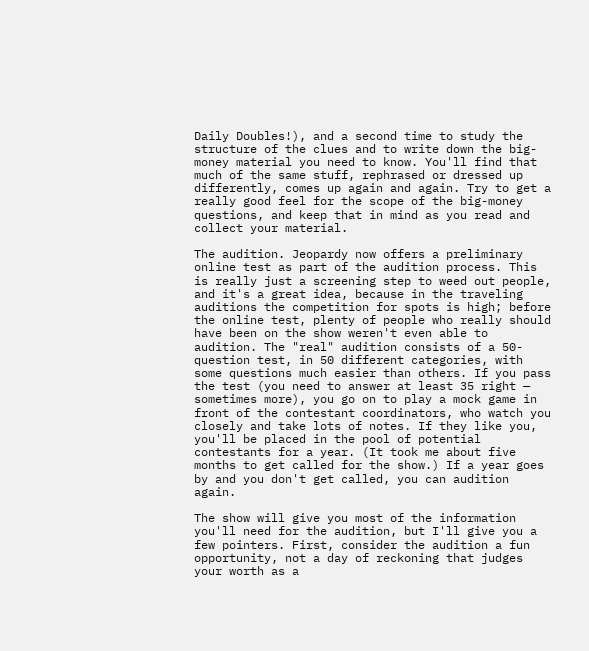Daily Doubles!), and a second time to study the structure of the clues and to write down the big-money material you need to know. You'll find that much of the same stuff, rephrased or dressed up differently, comes up again and again. Try to get a really good feel for the scope of the big-money questions, and keep that in mind as you read and collect your material.

The audition. Jeopardy now offers a preliminary online test as part of the audition process. This is really just a screening step to weed out people, and it's a great idea, because in the traveling auditions the competition for spots is high; before the online test, plenty of people who really should have been on the show weren't even able to audition. The "real" audition consists of a 50-question test, in 50 different categories, with some questions much easier than others. If you pass the test (you need to answer at least 35 right — sometimes more), you go on to play a mock game in front of the contestant coordinators, who watch you closely and take lots of notes. If they like you, you'll be placed in the pool of potential contestants for a year. (It took me about five months to get called for the show.) If a year goes by and you don't get called, you can audition again.

The show will give you most of the information you'll need for the audition, but I'll give you a few pointers. First, consider the audition a fun opportunity, not a day of reckoning that judges your worth as a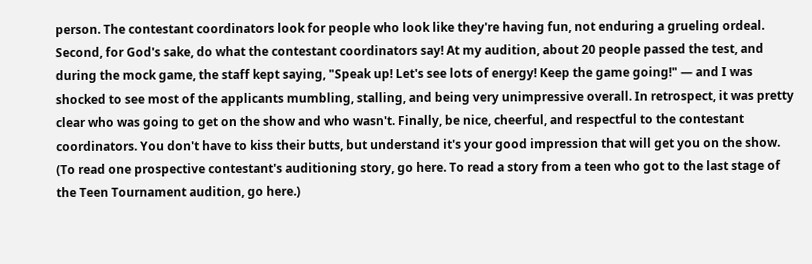person. The contestant coordinators look for people who look like they're having fun, not enduring a grueling ordeal. Second, for God's sake, do what the contestant coordinators say! At my audition, about 20 people passed the test, and during the mock game, the staff kept saying, "Speak up! Let's see lots of energy! Keep the game going!" — and I was shocked to see most of the applicants mumbling, stalling, and being very unimpressive overall. In retrospect, it was pretty clear who was going to get on the show and who wasn't. Finally, be nice, cheerful, and respectful to the contestant coordinators. You don't have to kiss their butts, but understand it's your good impression that will get you on the show. (To read one prospective contestant's auditioning story, go here. To read a story from a teen who got to the last stage of the Teen Tournament audition, go here.)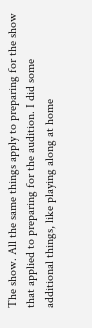The show. All the same things apply to preparing for the show that applied to preparing for the audition. I did some additional things, like playing along at home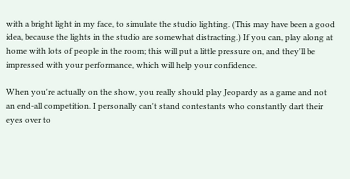with a bright light in my face, to simulate the studio lighting. (This may have been a good idea, because the lights in the studio are somewhat distracting.) If you can, play along at home with lots of people in the room; this will put a little pressure on, and they'll be impressed with your performance, which will help your confidence.

When you're actually on the show, you really should play Jeopardy as a game and not an end-all competition. I personally can't stand contestants who constantly dart their eyes over to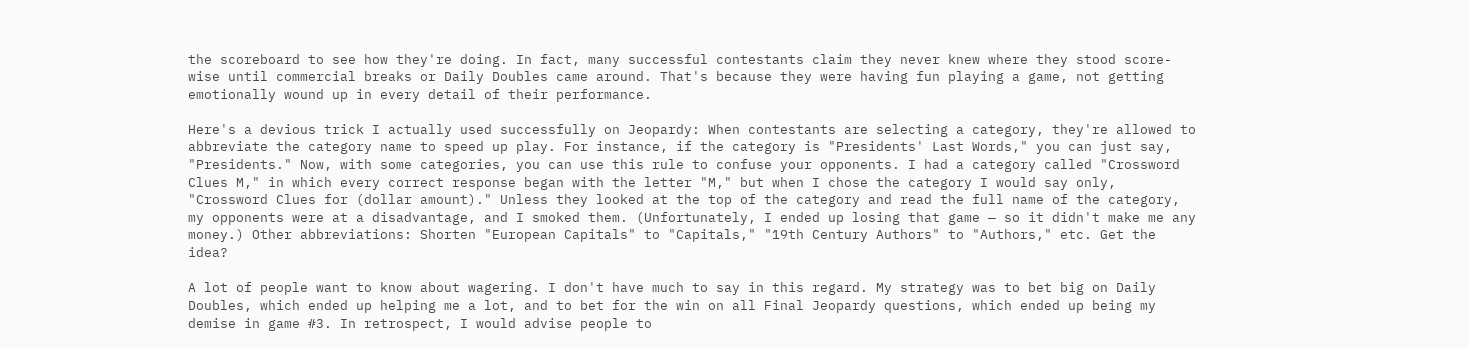the scoreboard to see how they're doing. In fact, many successful contestants claim they never knew where they stood score-wise until commercial breaks or Daily Doubles came around. That's because they were having fun playing a game, not getting emotionally wound up in every detail of their performance.

Here's a devious trick I actually used successfully on Jeopardy: When contestants are selecting a category, they're allowed to abbreviate the category name to speed up play. For instance, if the category is "Presidents' Last Words," you can just say, "Presidents." Now, with some categories, you can use this rule to confuse your opponents. I had a category called "Crossword Clues M," in which every correct response began with the letter "M," but when I chose the category I would say only, "Crossword Clues for (dollar amount)." Unless they looked at the top of the category and read the full name of the category, my opponents were at a disadvantage, and I smoked them. (Unfortunately, I ended up losing that game — so it didn't make me any money.) Other abbreviations: Shorten "European Capitals" to "Capitals," "19th Century Authors" to "Authors," etc. Get the idea?

A lot of people want to know about wagering. I don't have much to say in this regard. My strategy was to bet big on Daily Doubles, which ended up helping me a lot, and to bet for the win on all Final Jeopardy questions, which ended up being my demise in game #3. In retrospect, I would advise people to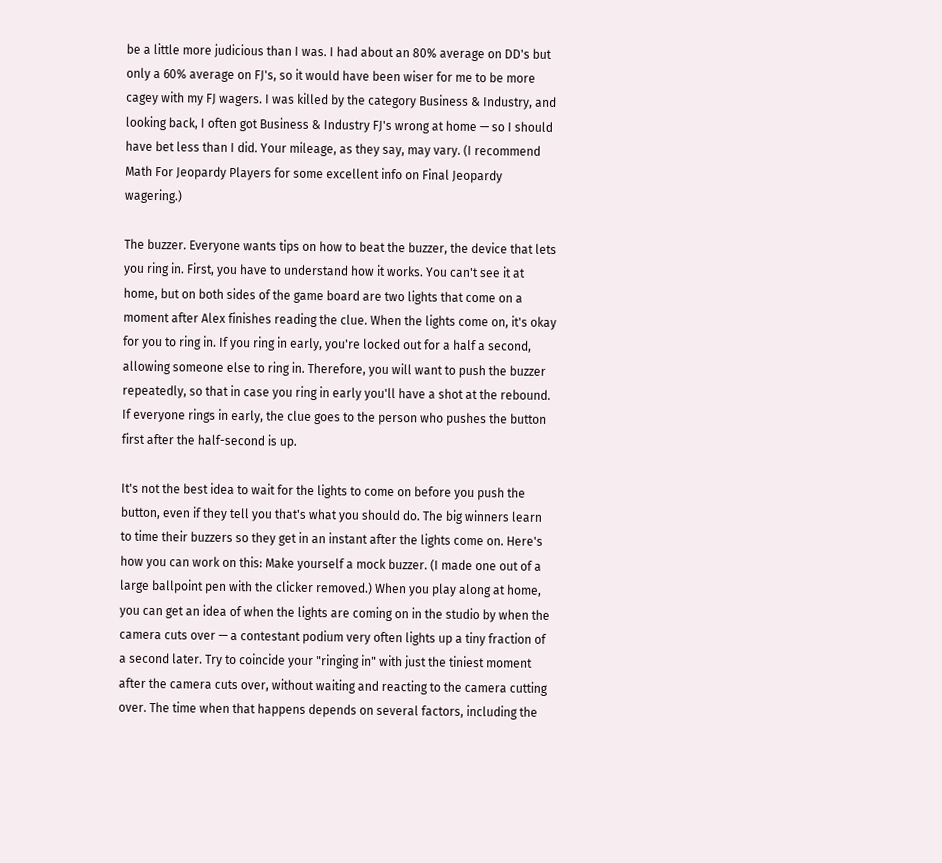be a little more judicious than I was. I had about an 80% average on DD's but only a 60% average on FJ's, so it would have been wiser for me to be more cagey with my FJ wagers. I was killed by the category Business & Industry, and looking back, I often got Business & Industry FJ's wrong at home — so I should have bet less than I did. Your mileage, as they say, may vary. (I recommend Math For Jeopardy Players for some excellent info on Final Jeopardy wagering.)

The buzzer. Everyone wants tips on how to beat the buzzer, the device that lets you ring in. First, you have to understand how it works. You can't see it at home, but on both sides of the game board are two lights that come on a moment after Alex finishes reading the clue. When the lights come on, it's okay for you to ring in. If you ring in early, you're locked out for a half a second, allowing someone else to ring in. Therefore, you will want to push the buzzer repeatedly, so that in case you ring in early you'll have a shot at the rebound. If everyone rings in early, the clue goes to the person who pushes the button first after the half-second is up.

It's not the best idea to wait for the lights to come on before you push the button, even if they tell you that's what you should do. The big winners learn to time their buzzers so they get in an instant after the lights come on. Here's how you can work on this: Make yourself a mock buzzer. (I made one out of a large ballpoint pen with the clicker removed.) When you play along at home, you can get an idea of when the lights are coming on in the studio by when the camera cuts over — a contestant podium very often lights up a tiny fraction of a second later. Try to coincide your "ringing in" with just the tiniest moment after the camera cuts over, without waiting and reacting to the camera cutting over. The time when that happens depends on several factors, including the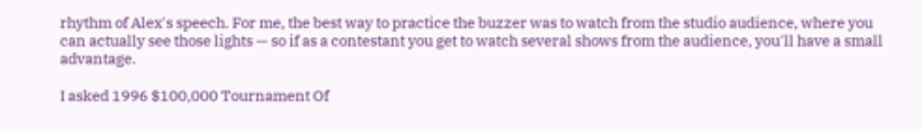rhythm of Alex's speech. For me, the best way to practice the buzzer was to watch from the studio audience, where you can actually see those lights — so if as a contestant you get to watch several shows from the audience, you'll have a small advantage.

I asked 1996 $100,000 Tournament Of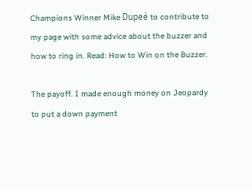Champions Winner Mike Dupeé to contribute to my page with some advice about the buzzer and how to ring in. Read: How to Win on the Buzzer.

The payoff. I made enough money on Jeopardy to put a down payment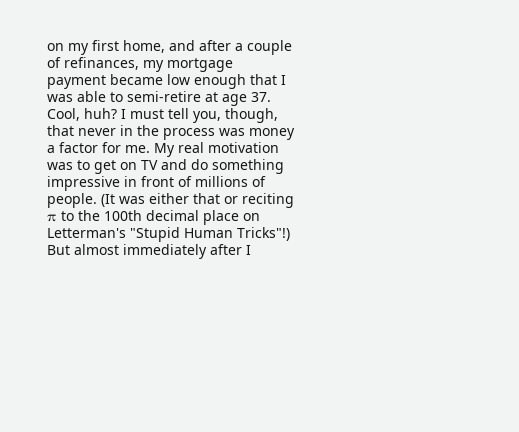on my first home, and after a couple of refinances, my mortgage payment became low enough that I was able to semi-retire at age 37. Cool, huh? I must tell you, though, that never in the process was money a factor for me. My real motivation was to get on TV and do something impressive in front of millions of people. (It was either that or reciting π to the 100th decimal place on Letterman's "Stupid Human Tricks"!) But almost immediately after I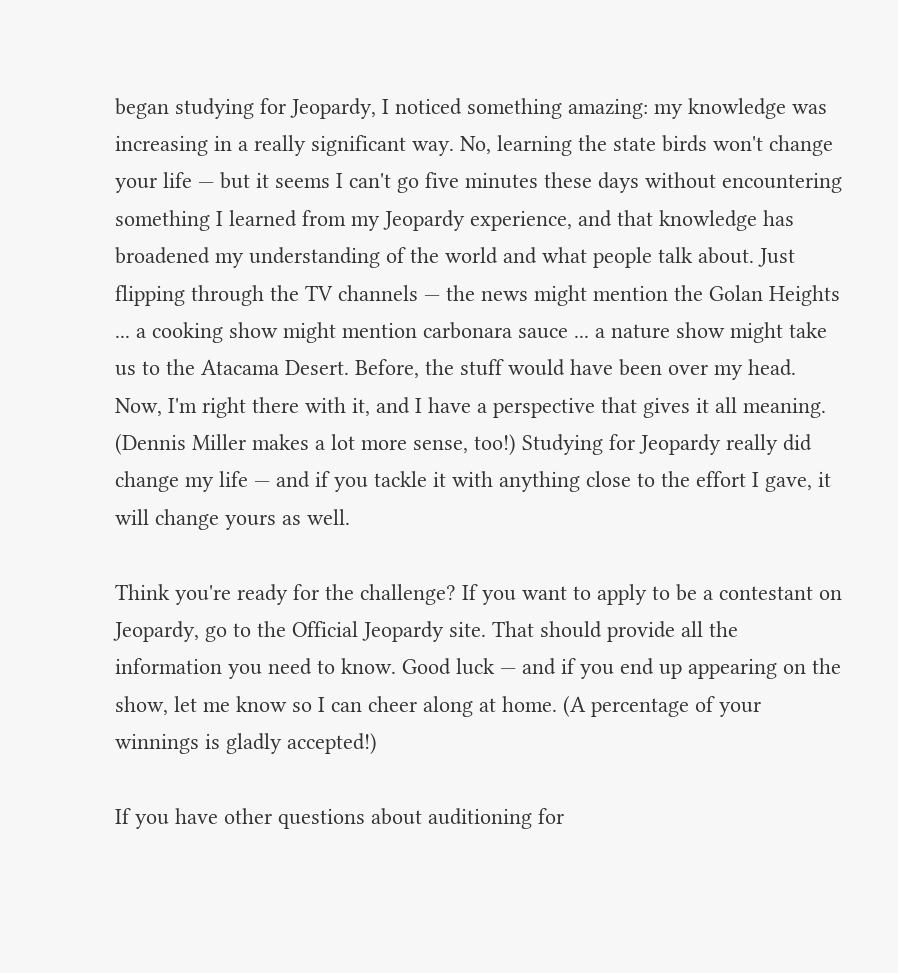began studying for Jeopardy, I noticed something amazing: my knowledge was increasing in a really significant way. No, learning the state birds won't change your life — but it seems I can't go five minutes these days without encountering something I learned from my Jeopardy experience, and that knowledge has broadened my understanding of the world and what people talk about. Just flipping through the TV channels — the news might mention the Golan Heights ... a cooking show might mention carbonara sauce ... a nature show might take us to the Atacama Desert. Before, the stuff would have been over my head. Now, I'm right there with it, and I have a perspective that gives it all meaning. (Dennis Miller makes a lot more sense, too!) Studying for Jeopardy really did change my life — and if you tackle it with anything close to the effort I gave, it will change yours as well.

Think you're ready for the challenge? If you want to apply to be a contestant on Jeopardy, go to the Official Jeopardy site. That should provide all the information you need to know. Good luck — and if you end up appearing on the show, let me know so I can cheer along at home. (A percentage of your winnings is gladly accepted!)

If you have other questions about auditioning for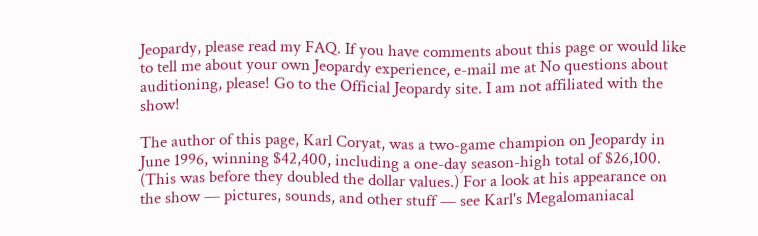Jeopardy, please read my FAQ. If you have comments about this page or would like to tell me about your own Jeopardy experience, e-mail me at No questions about auditioning, please! Go to the Official Jeopardy site. I am not affiliated with the show!

The author of this page, Karl Coryat, was a two-game champion on Jeopardy in June 1996, winning $42,400, including a one-day season-high total of $26,100. (This was before they doubled the dollar values.) For a look at his appearance on the show — pictures, sounds, and other stuff — see Karl's Megalomaniacal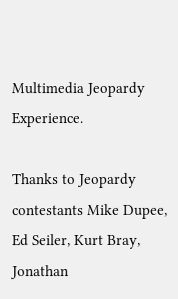Multimedia Jeopardy Experience.

Thanks to Jeopardy contestants Mike Dupee, Ed Seiler, Kurt Bray, Jonathan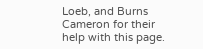Loeb, and Burns Cameron for their help with this page.